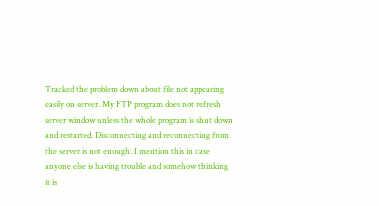Tracked the problem down about file not appearing easily on server. My FTP program does not refresh server window unless the whole program is shut down and restarted. Disconnecting and reconnecting from the server is not enough. I mention this in case anyone else is having trouble and somehow thinking it is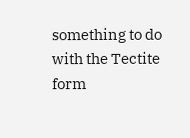something to do with the Tectite form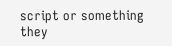script or something they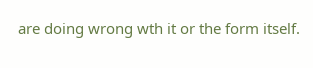are doing wrong wth it or the form itself.